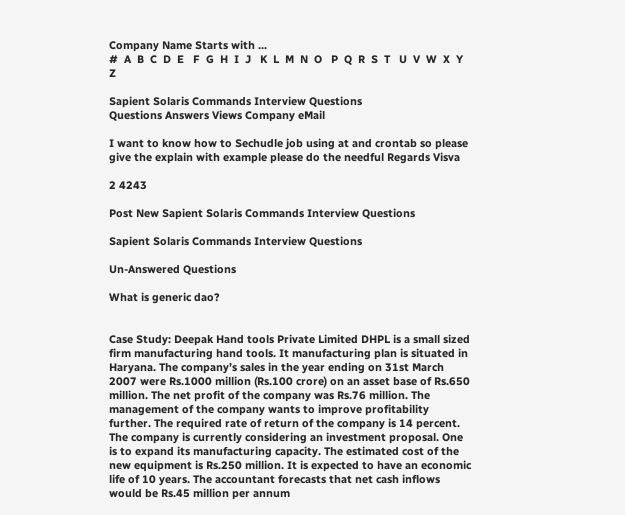Company Name Starts with ...
#  A  B  C  D  E   F  G  H  I  J   K  L  M  N  O   P  Q  R  S  T   U  V  W  X  Y  Z

Sapient Solaris Commands Interview Questions
Questions Answers Views Company eMail

I want to know how to Sechudle job using at and crontab so please give the explain with example please do the needful Regards Visva

2 4243

Post New Sapient Solaris Commands Interview Questions

Sapient Solaris Commands Interview Questions

Un-Answered Questions

What is generic dao?


Case Study: Deepak Hand tools Private Limited DHPL is a small sized firm manufacturing hand tools. It manufacturing plan is situated in Haryana. The company’s sales in the year ending on 31st March 2007 were Rs.1000 million (Rs.100 crore) on an asset base of Rs.650 million. The net profit of the company was Rs.76 million. The management of the company wants to improve profitability further. The required rate of return of the company is 14 percent. The company is currently considering an investment proposal. One is to expand its manufacturing capacity. The estimated cost of the new equipment is Rs.250 million. It is expected to have an economic life of 10 years. The accountant forecasts that net cash inflows would be Rs.45 million per annum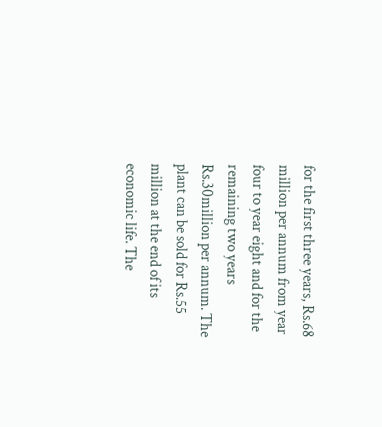for the first three years, Rs.68 million per annum from year four to year eight and for the remaining two years Rs.30million per annum. The plant can be sold for Rs.55 million at the end of its economic life. The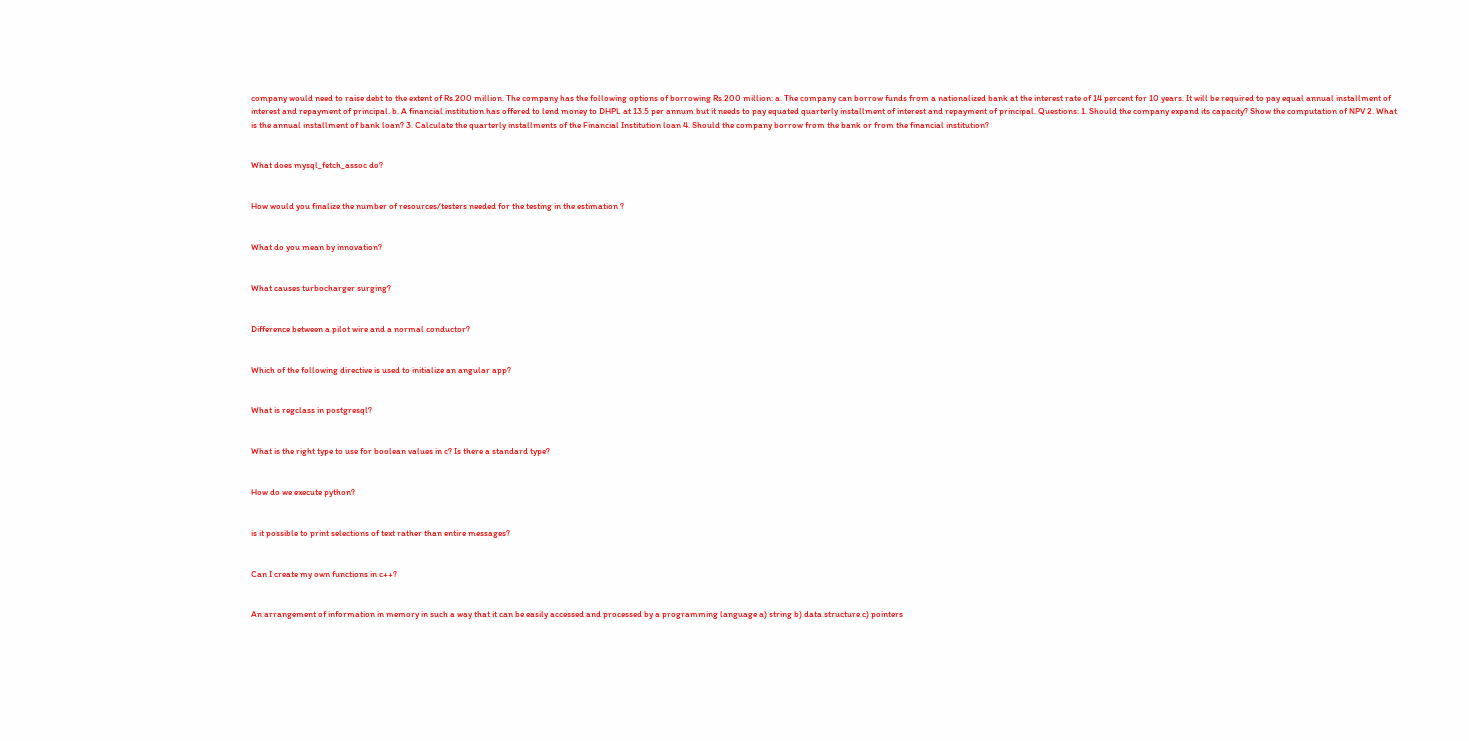company would need to raise debt to the extent of Rs.200 million. The company has the following options of borrowing Rs.200 million: a. The company can borrow funds from a nationalized bank at the interest rate of 14 percent for 10 years. It will be required to pay equal annual installment of interest and repayment of principal. b. A financial institution has offered to lend money to DHPL at 13.5 per annum but it needs to pay equated quarterly installment of interest and repayment of principal. Questions: 1. Should the company expand its capacity? Show the computation of NPV 2. What is the annual installment of bank loan? 3. Calculate the quarterly installments of the Financial Institution loan 4. Should the company borrow from the bank or from the financial institution?


What does mysql_fetch_assoc do?


How would you finalize the number of resources/testers needed for the testing in the estimation ?


What do you mean by innovation?


What causes turbocharger surging?


Difference between a pilot wire and a normal conductor?


Which of the following directive is used to initialize an angular app?


What is regclass in postgresql?


What is the right type to use for boolean values in c? Is there a standard type?


How do we execute python?


is it possible to print selections of text rather than entire messages?


Can I create my own functions in c++?


An arrangement of information in memory in such a way that it can be easily accessed and processed by a programming language a) string b) data structure c) pointers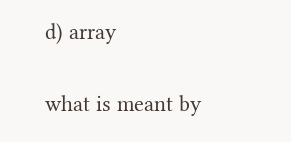d) array


what is meant by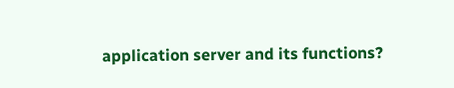application server and its functions?